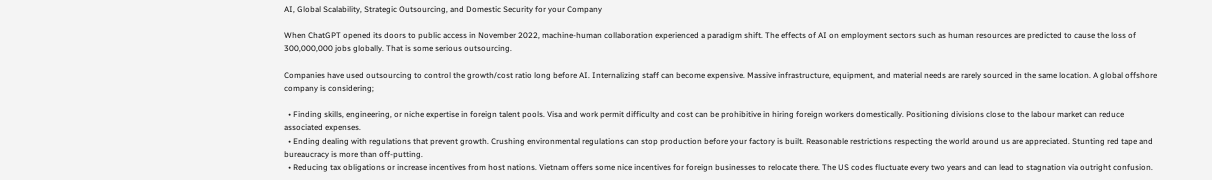AI, Global Scalability, Strategic Outsourcing, and Domestic Security for your Company

When ChatGPT opened its doors to public access in November 2022, machine-human collaboration experienced a paradigm shift. The effects of AI on employment sectors such as human resources are predicted to cause the loss of 300,000,000 jobs globally. That is some serious outsourcing.

Companies have used outsourcing to control the growth/cost ratio long before AI. Internalizing staff can become expensive. Massive infrastructure, equipment, and material needs are rarely sourced in the same location. A global offshore company is considering;

  • Finding skills, engineering, or niche expertise in foreign talent pools. Visa and work permit difficulty and cost can be prohibitive in hiring foreign workers domestically. Positioning divisions close to the labour market can reduce associated expenses.
  • Ending dealing with regulations that prevent growth. Crushing environmental regulations can stop production before your factory is built. Reasonable restrictions respecting the world around us are appreciated. Stunting red tape and bureaucracy is more than off-putting.
  • Reducing tax obligations or increase incentives from host nations. Vietnam offers some nice incentives for foreign businesses to relocate there. The US codes fluctuate every two years and can lead to stagnation via outright confusion.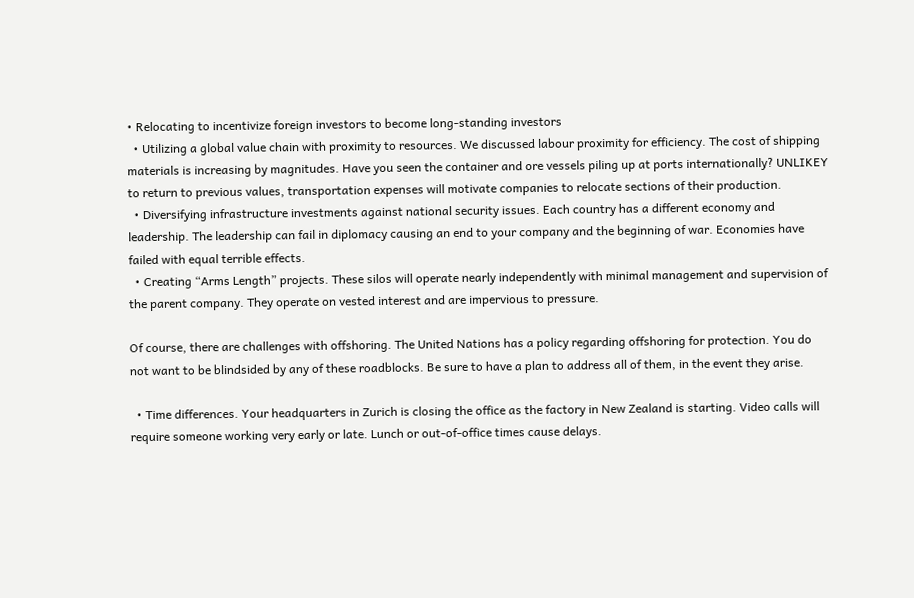• Relocating to incentivize foreign investors to become long-standing investors
  • Utilizing a global value chain with proximity to resources. We discussed labour proximity for efficiency. The cost of shipping materials is increasing by magnitudes. Have you seen the container and ore vessels piling up at ports internationally? UNLIKEY to return to previous values, transportation expenses will motivate companies to relocate sections of their production.
  • Diversifying infrastructure investments against national security issues. Each country has a different economy and leadership. The leadership can fail in diplomacy causing an end to your company and the beginning of war. Economies have failed with equal terrible effects.
  • Creating “Arms Length” projects. These silos will operate nearly independently with minimal management and supervision of the parent company. They operate on vested interest and are impervious to pressure.

Of course, there are challenges with offshoring. The United Nations has a policy regarding offshoring for protection. You do not want to be blindsided by any of these roadblocks. Be sure to have a plan to address all of them, in the event they arise.

  • Time differences. Your headquarters in Zurich is closing the office as the factory in New Zealand is starting. Video calls will require someone working very early or late. Lunch or out-of-office times cause delays.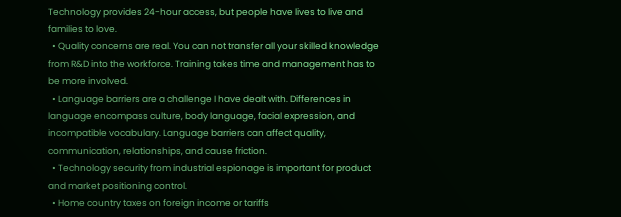Technology provides 24-hour access, but people have lives to live and families to love.
  • Quality concerns are real. You can not transfer all your skilled knowledge from R&D into the workforce. Training takes time and management has to be more involved.
  • Language barriers are a challenge I have dealt with. Differences in language encompass culture, body language, facial expression, and incompatible vocabulary. Language barriers can affect quality, communication, relationships, and cause friction.
  • Technology security from industrial espionage is important for product and market positioning control.
  • Home country taxes on foreign income or tariffs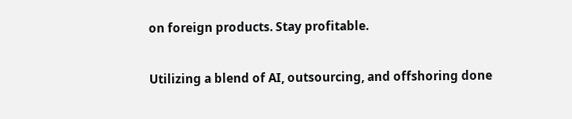on foreign products. Stay profitable.

Utilizing a blend of AI, outsourcing, and offshoring done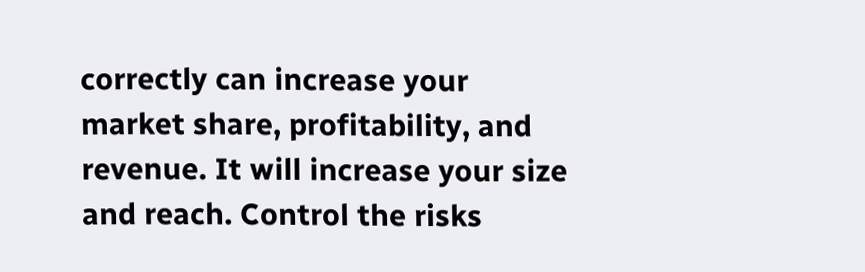correctly can increase your market share, profitability, and revenue. It will increase your size and reach. Control the risks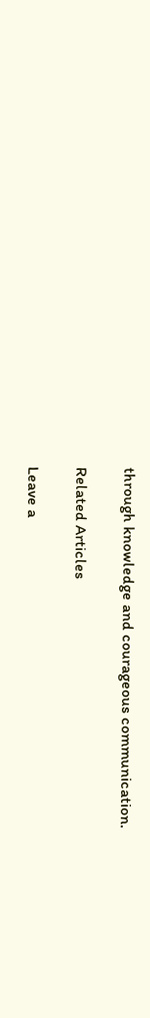through knowledge and courageous communication.

Related Articles

Leave a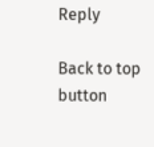Reply

Back to top button